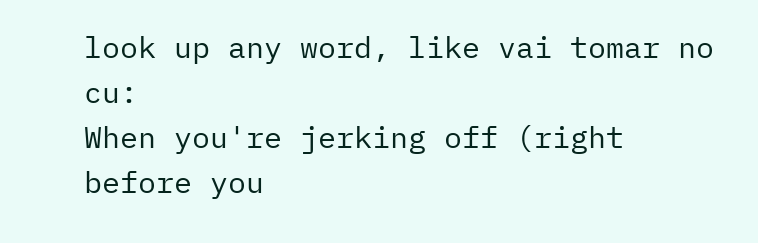look up any word, like vai tomar no cu:
When you're jerking off (right before you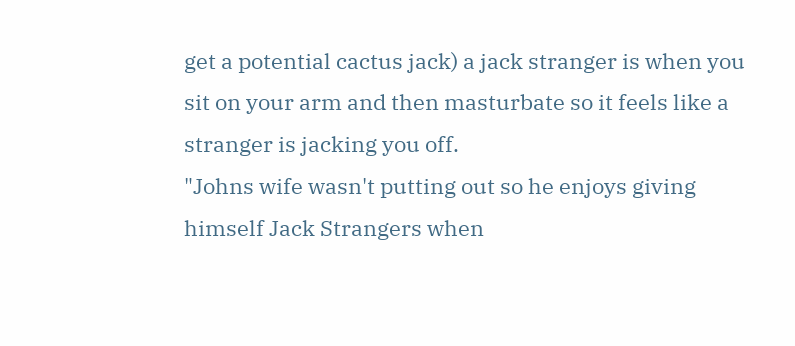get a potential cactus jack) a jack stranger is when you sit on your arm and then masturbate so it feels like a stranger is jacking you off.
"Johns wife wasn't putting out so he enjoys giving himself Jack Strangers when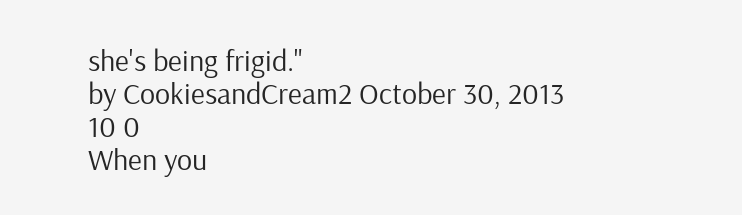she's being frigid."
by CookiesandCream2 October 30, 2013
10 0
When you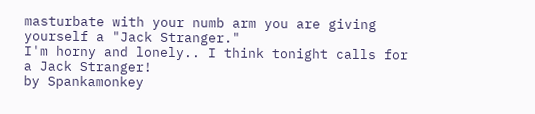masturbate with your numb arm you are giving yourself a "Jack Stranger."
I'm horny and lonely.. I think tonight calls for a Jack Stranger!
by Spankamonkey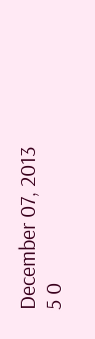December 07, 2013
5 0